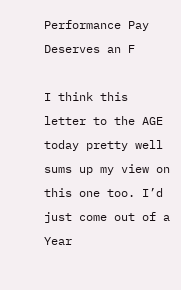Performance Pay Deserves an F

I think this letter to the AGE today pretty well sums up my view on this one too. I’d just come out of a Year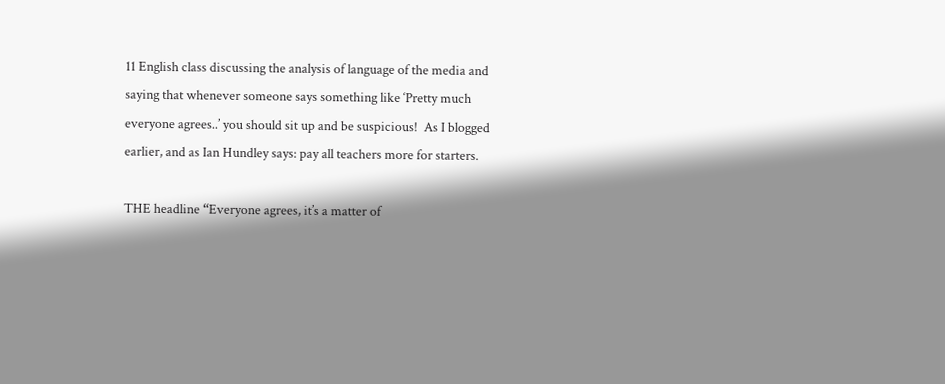11 English class discussing the analysis of language of the media and saying that whenever someone says something like ‘Pretty much everyone agrees..’ you should sit up and be suspicious!  As I blogged earlier, and as Ian Hundley says: pay all teachers more for starters.

THE headline “Everyone agrees, it’s a matter of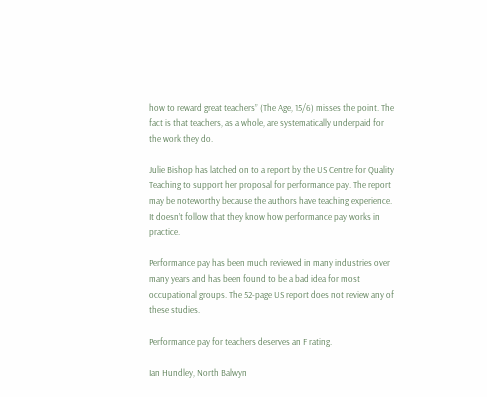how to reward great teachers” (The Age, 15/6) misses the point. The fact is that teachers, as a whole, are systematically underpaid for the work they do.

Julie Bishop has latched on to a report by the US Centre for Quality Teaching to support her proposal for performance pay. The report may be noteworthy because the authors have teaching experience. It doesn’t follow that they know how performance pay works in practice.

Performance pay has been much reviewed in many industries over many years and has been found to be a bad idea for most occupational groups. The 52-page US report does not review any of these studies.

Performance pay for teachers deserves an F rating.

Ian Hundley, North Balwyn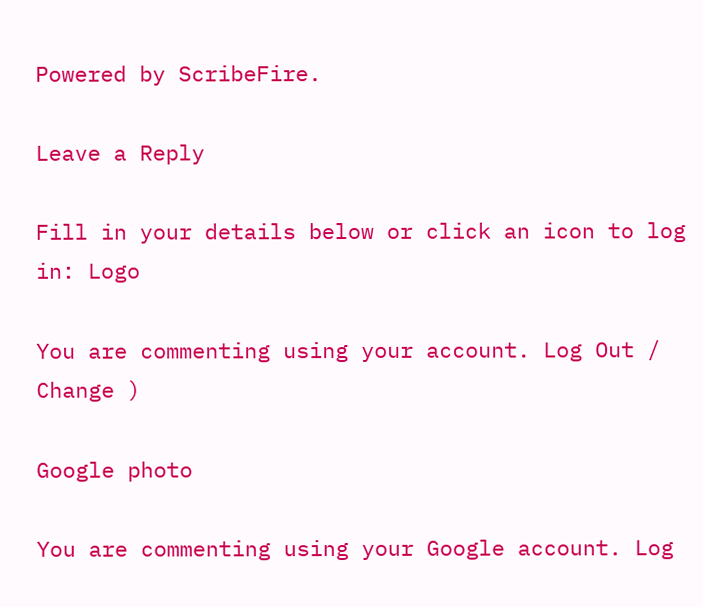Powered by ScribeFire.

Leave a Reply

Fill in your details below or click an icon to log in: Logo

You are commenting using your account. Log Out /  Change )

Google photo

You are commenting using your Google account. Log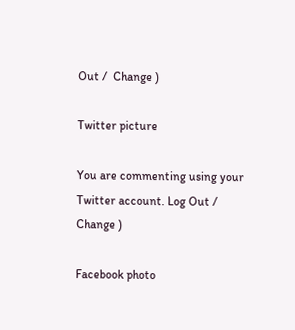Out /  Change )

Twitter picture

You are commenting using your Twitter account. Log Out /  Change )

Facebook photo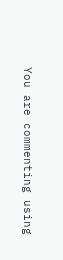You are commenting using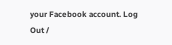your Facebook account. Log Out /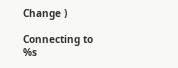Change )

Connecting to %s